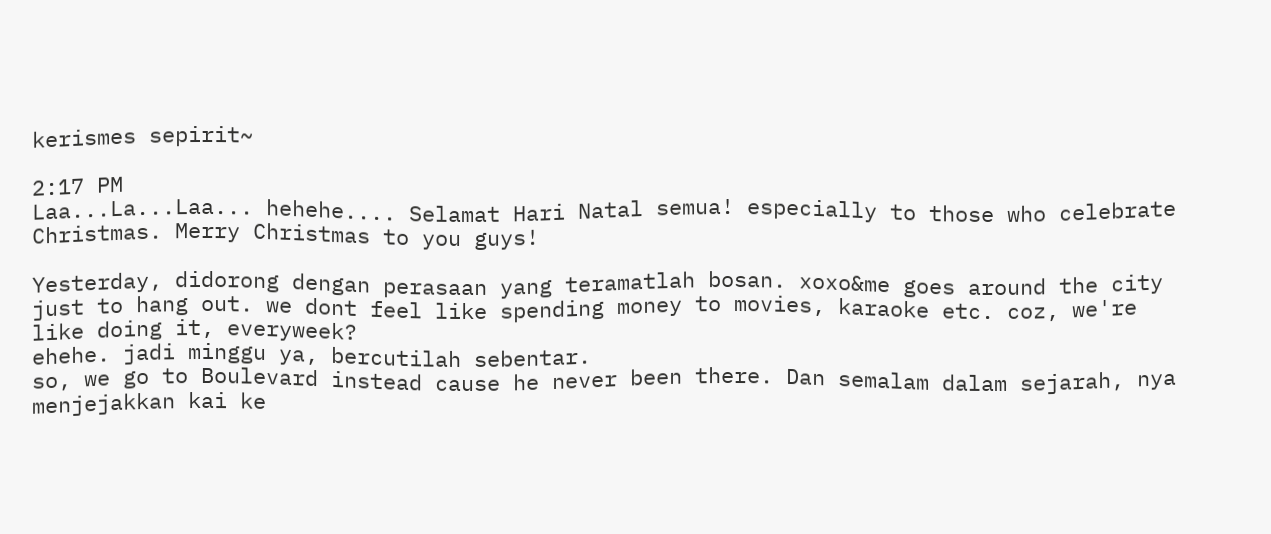kerismes sepirit~

2:17 PM
Laa...La...Laa... hehehe.... Selamat Hari Natal semua! especially to those who celebrate Christmas. Merry Christmas to you guys!

Yesterday, didorong dengan perasaan yang teramatlah bosan. xoxo&me goes around the city just to hang out. we dont feel like spending money to movies, karaoke etc. coz, we're like doing it, everyweek?
ehehe. jadi minggu ya, bercutilah sebentar.
so, we go to Boulevard instead cause he never been there. Dan semalam dalam sejarah, nya menjejakkan kai ke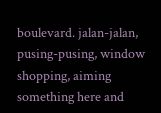boulevard. jalan-jalan, pusing-pusing, window shopping, aiming something here and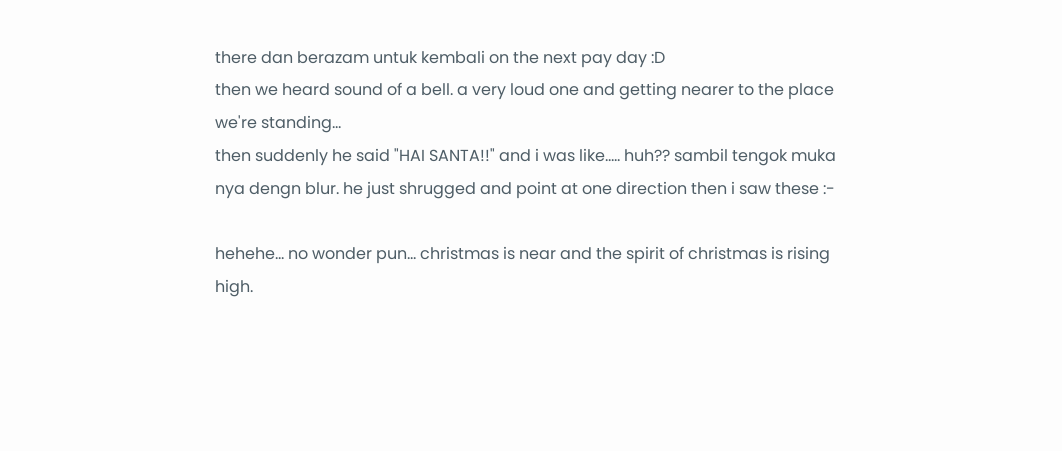there dan berazam untuk kembali on the next pay day :D
then we heard sound of a bell. a very loud one and getting nearer to the place we're standing...
then suddenly he said "HAI SANTA!!" and i was like..... huh?? sambil tengok muka nya dengn blur. he just shrugged and point at one direction then i saw these :-

hehehe... no wonder pun... christmas is near and the spirit of christmas is rising high.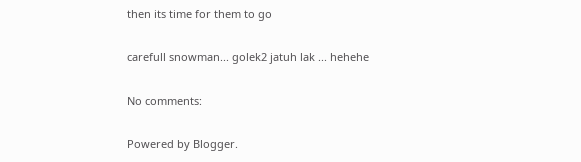then its time for them to go

carefull snowman... golek2 jatuh lak ... hehehe

No comments:

Powered by Blogger.